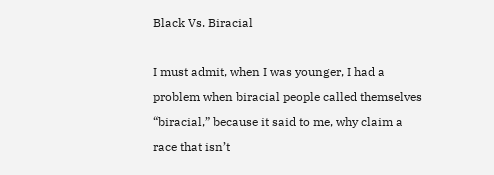Black Vs. Biracial

I must admit, when I was younger, I had a problem when biracial people called themselves “biracial,” because it said to me, why claim a race that isn’t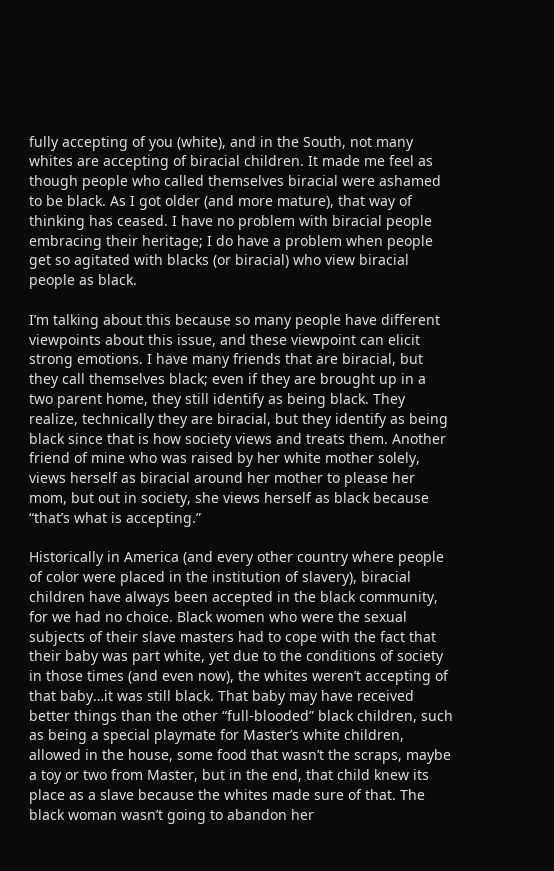fully accepting of you (white), and in the South, not many whites are accepting of biracial children. It made me feel as though people who called themselves biracial were ashamed to be black. As I got older (and more mature), that way of thinking has ceased. I have no problem with biracial people embracing their heritage; I do have a problem when people get so agitated with blacks (or biracial) who view biracial people as black.

I’m talking about this because so many people have different viewpoints about this issue, and these viewpoint can elicit strong emotions. I have many friends that are biracial, but they call themselves black; even if they are brought up in a two parent home, they still identify as being black. They realize, technically they are biracial, but they identify as being black since that is how society views and treats them. Another friend of mine who was raised by her white mother solely, views herself as biracial around her mother to please her mom, but out in society, she views herself as black because “that’s what is accepting.”

Historically in America (and every other country where people of color were placed in the institution of slavery), biracial children have always been accepted in the black community, for we had no choice. Black women who were the sexual subjects of their slave masters had to cope with the fact that their baby was part white, yet due to the conditions of society in those times (and even now), the whites weren’t accepting of that baby…it was still black. That baby may have received better things than the other “full-blooded” black children, such as being a special playmate for Master’s white children, allowed in the house, some food that wasn’t the scraps, maybe a toy or two from Master, but in the end, that child knew its place as a slave because the whites made sure of that. The black woman wasn’t going to abandon her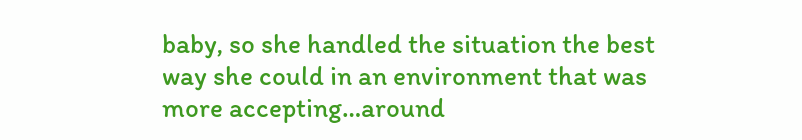baby, so she handled the situation the best way she could in an environment that was more accepting…around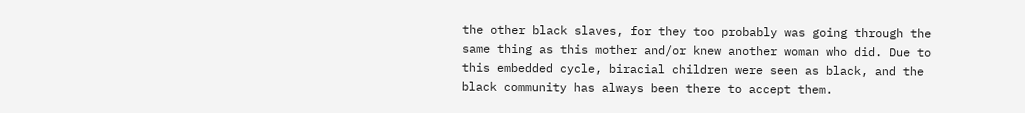the other black slaves, for they too probably was going through the same thing as this mother and/or knew another woman who did. Due to this embedded cycle, biracial children were seen as black, and the black community has always been there to accept them.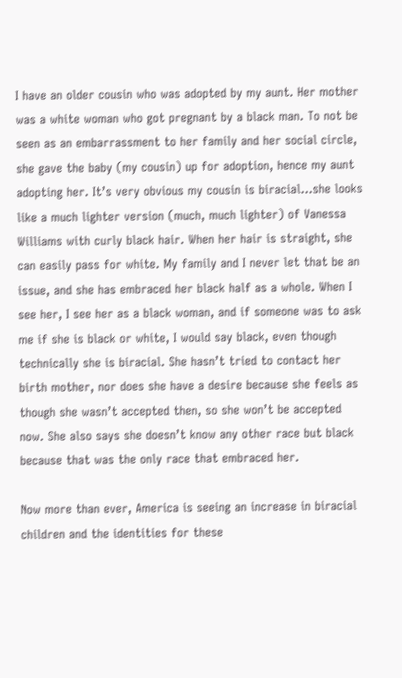I have an older cousin who was adopted by my aunt. Her mother was a white woman who got pregnant by a black man. To not be seen as an embarrassment to her family and her social circle, she gave the baby (my cousin) up for adoption, hence my aunt adopting her. It’s very obvious my cousin is biracial…she looks like a much lighter version (much, much lighter) of Vanessa Williams with curly black hair. When her hair is straight, she can easily pass for white. My family and I never let that be an issue, and she has embraced her black half as a whole. When I see her, I see her as a black woman, and if someone was to ask me if she is black or white, I would say black, even though technically she is biracial. She hasn’t tried to contact her birth mother, nor does she have a desire because she feels as though she wasn’t accepted then, so she won’t be accepted now. She also says she doesn’t know any other race but black because that was the only race that embraced her.

Now more than ever, America is seeing an increase in biracial children and the identities for these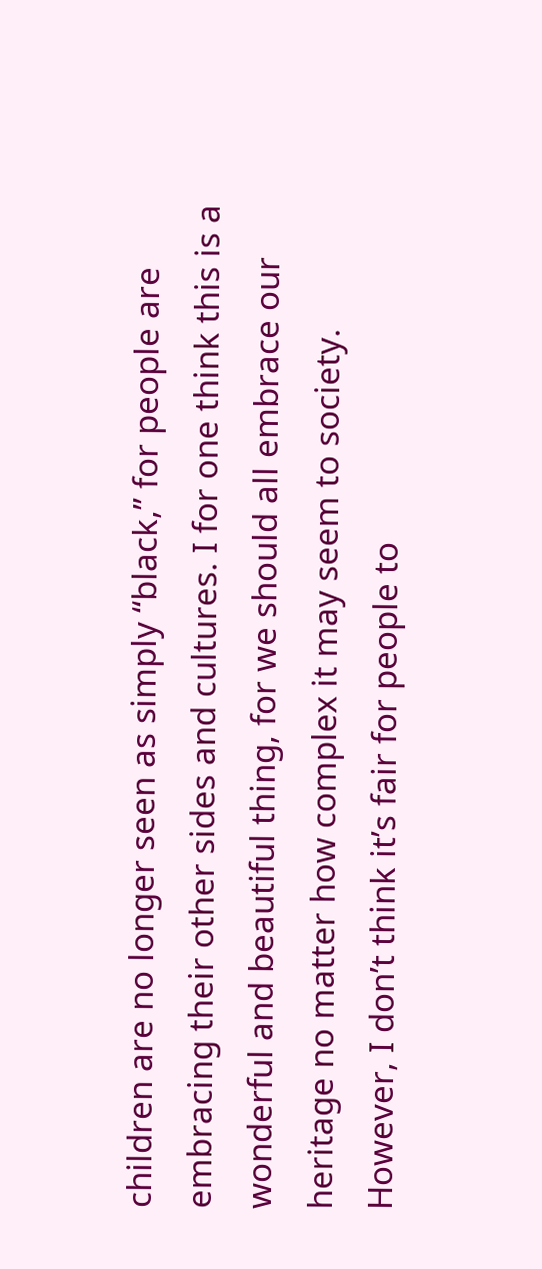children are no longer seen as simply “black,” for people are embracing their other sides and cultures. I for one think this is a wonderful and beautiful thing, for we should all embrace our heritage no matter how complex it may seem to society. However, I don’t think it’s fair for people to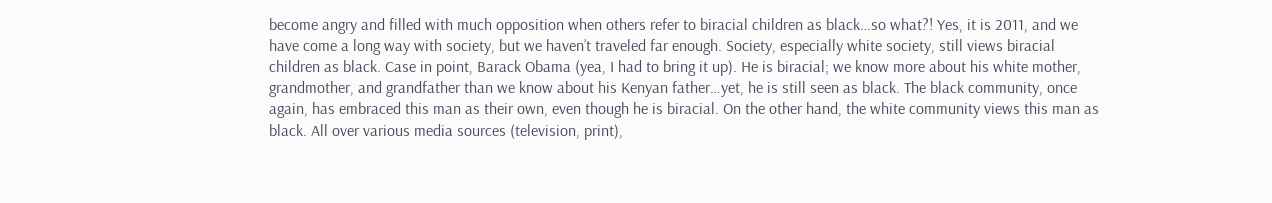become angry and filled with much opposition when others refer to biracial children as black…so what?! Yes, it is 2011, and we have come a long way with society, but we haven’t traveled far enough. Society, especially white society, still views biracial children as black. Case in point, Barack Obama (yea, I had to bring it up). He is biracial; we know more about his white mother, grandmother, and grandfather than we know about his Kenyan father…yet, he is still seen as black. The black community, once again, has embraced this man as their own, even though he is biracial. On the other hand, the white community views this man as black. All over various media sources (television, print),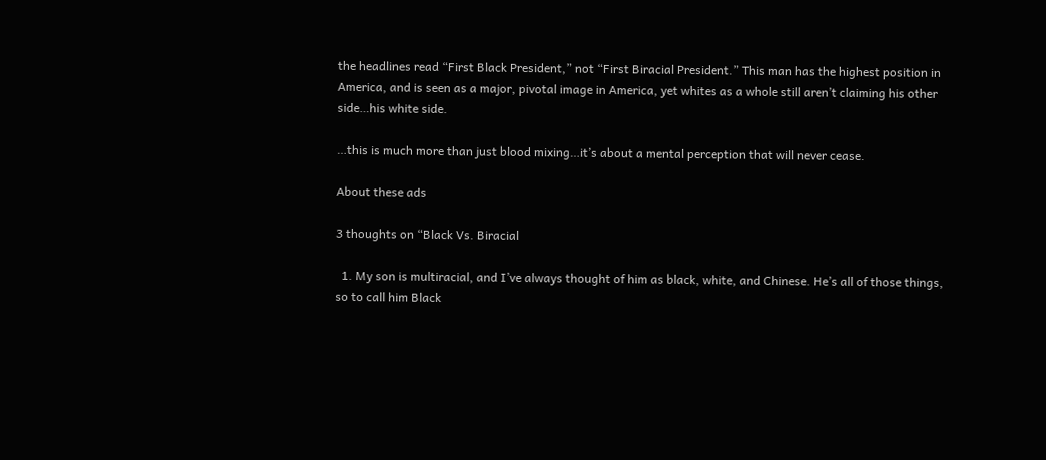the headlines read “First Black President,” not “First Biracial President.” This man has the highest position in America, and is seen as a major, pivotal image in America, yet whites as a whole still aren’t claiming his other side…his white side.

…this is much more than just blood mixing…it’s about a mental perception that will never cease.

About these ads

3 thoughts on “Black Vs. Biracial

  1. My son is multiracial, and I’ve always thought of him as black, white, and Chinese. He’s all of those things, so to call him Black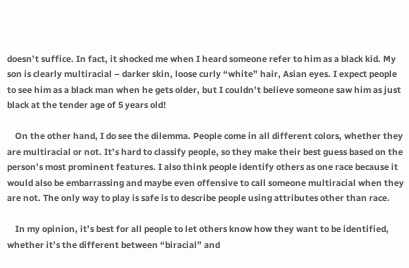doesn’t suffice. In fact, it shocked me when I heard someone refer to him as a black kid. My son is clearly multiracial – darker skin, loose curly “white” hair, Asian eyes. I expect people to see him as a black man when he gets older, but I couldn’t believe someone saw him as just black at the tender age of 5 years old!

    On the other hand, I do see the dilemma. People come in all different colors, whether they are multiracial or not. It’s hard to classify people, so they make their best guess based on the person’s most prominent features. I also think people identify others as one race because it would also be embarrassing and maybe even offensive to call someone multiracial when they are not. The only way to play is safe is to describe people using attributes other than race.

    In my opinion, it’s best for all people to let others know how they want to be identified, whether it’s the different between “biracial” and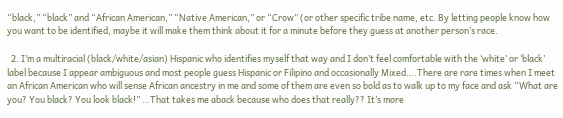“black,” “black” and “African American,” “Native American,” or “Crow” (or other specific tribe name, etc. By letting people know how you want to be identified, maybe it will make them think about it for a minute before they guess at another person’s race.

  2. I’m a multiracial (black/white/asian) Hispanic who identifies myself that way and I don’t feel comfortable with the ‘white’ or ‘black’ label because I appear ambiguous and most people guess Hispanic or Filipino and occasionally Mixed….There are rare times when I meet an African American who will sense African ancestry in me and some of them are even so bold as to walk up to my face and ask “What are you? You black? You look black!” …That takes me aback because who does that really?? It’s more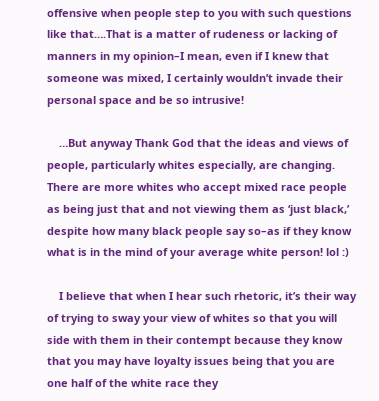offensive when people step to you with such questions like that….That is a matter of rudeness or lacking of manners in my opinion–I mean, even if I knew that someone was mixed, I certainly wouldn’t invade their personal space and be so intrusive!

    …But anyway Thank God that the ideas and views of people, particularly whites especially, are changing. There are more whites who accept mixed race people as being just that and not viewing them as ‘just black,’ despite how many black people say so–as if they know what is in the mind of your average white person! lol :)

    I believe that when I hear such rhetoric, it’s their way of trying to sway your view of whites so that you will side with them in their contempt because they know that you may have loyalty issues being that you are one half of the white race they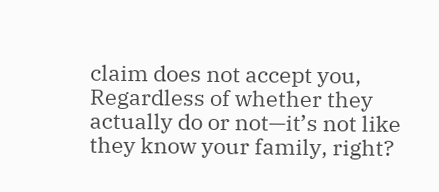claim does not accept you, Regardless of whether they actually do or not—it’s not like they know your family, right?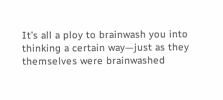It’s all a ploy to brainwash you into thinking a certain way—just as they themselves were brainwashed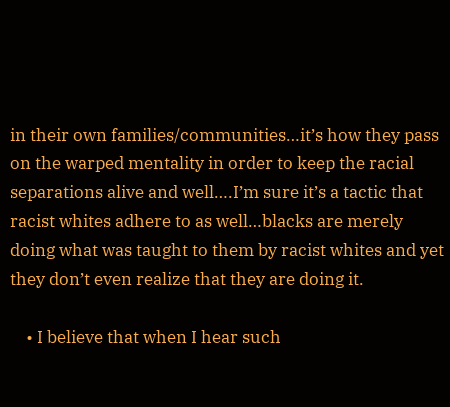in their own families/communities…it’s how they pass on the warped mentality in order to keep the racial separations alive and well….I’m sure it’s a tactic that racist whites adhere to as well…blacks are merely doing what was taught to them by racist whites and yet they don’t even realize that they are doing it.

    • I believe that when I hear such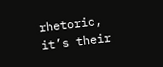rhetoric, it’s their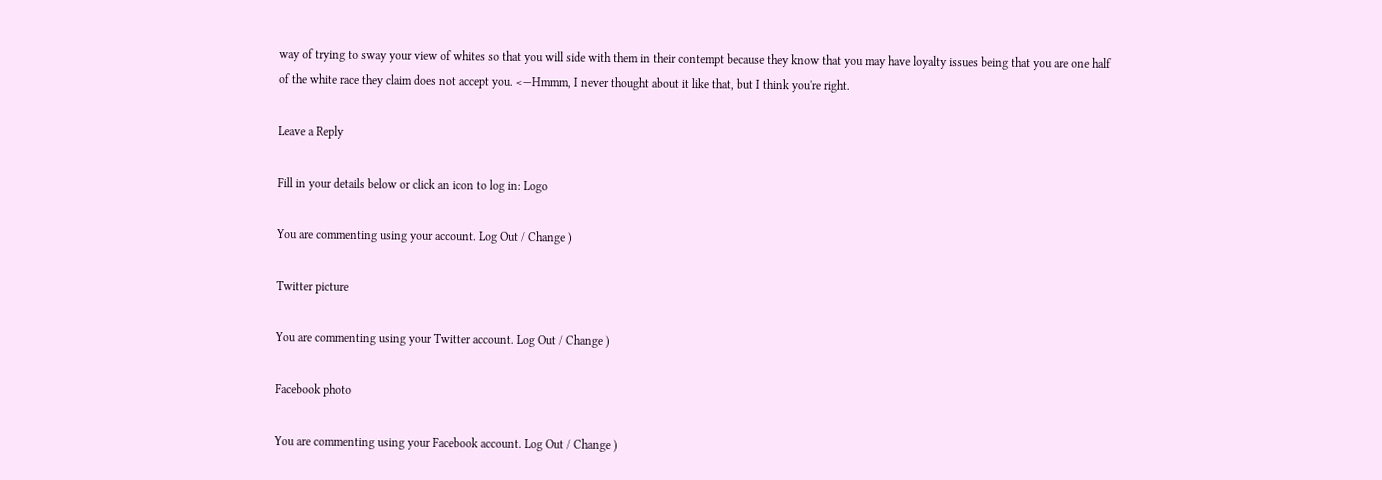way of trying to sway your view of whites so that you will side with them in their contempt because they know that you may have loyalty issues being that you are one half of the white race they claim does not accept you. <—Hmmm, I never thought about it like that, but I think you're right.

Leave a Reply

Fill in your details below or click an icon to log in: Logo

You are commenting using your account. Log Out / Change )

Twitter picture

You are commenting using your Twitter account. Log Out / Change )

Facebook photo

You are commenting using your Facebook account. Log Out / Change )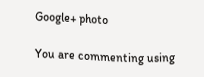Google+ photo

You are commenting using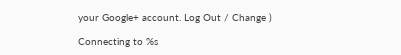your Google+ account. Log Out / Change )

Connecting to %s